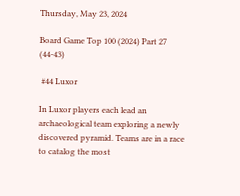Thursday, May 23, 2024

Board Game Top 100 (2024) Part 27 (44-43)

 #44 Luxor

In Luxor players each lead an archaeological team exploring a newly discovered pyramid. Teams are in a race to catalog the most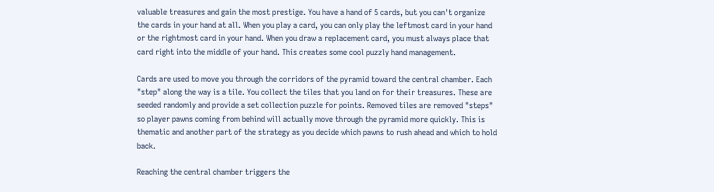valuable treasures and gain the most prestige. You have a hand of 5 cards, but you can't organize the cards in your hand at all. When you play a card, you can only play the leftmost card in your hand or the rightmost card in your hand. When you draw a replacement card, you must always place that card right into the middle of your hand. This creates some cool puzzly hand management.

Cards are used to move you through the corridors of the pyramid toward the central chamber. Each "step" along the way is a tile. You collect the tiles that you land on for their treasures. These are seeded randomly and provide a set collection puzzle for points. Removed tiles are removed "steps" so player pawns coming from behind will actually move through the pyramid more quickly. This is thematic and another part of the strategy as you decide which pawns to rush ahead and which to hold back.

Reaching the central chamber triggers the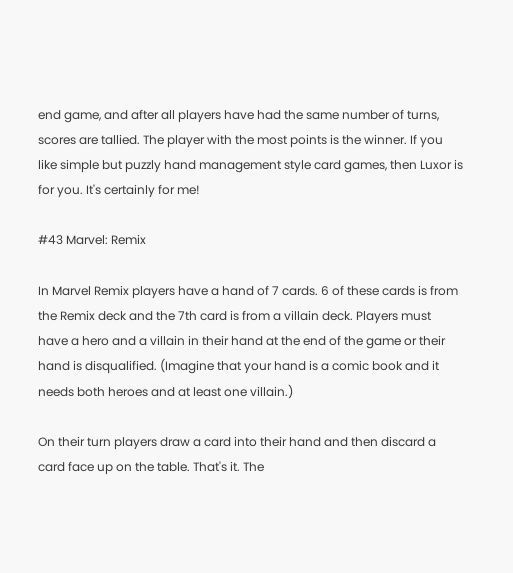end game, and after all players have had the same number of turns, scores are tallied. The player with the most points is the winner. If you like simple but puzzly hand management style card games, then Luxor is for you. It's certainly for me!

#43 Marvel: Remix

In Marvel Remix players have a hand of 7 cards. 6 of these cards is from the Remix deck and the 7th card is from a villain deck. Players must have a hero and a villain in their hand at the end of the game or their hand is disqualified. (Imagine that your hand is a comic book and it needs both heroes and at least one villain.)

On their turn players draw a card into their hand and then discard a card face up on the table. That's it. The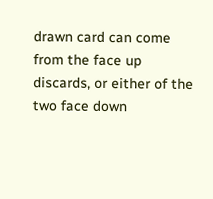drawn card can come from the face up discards, or either of the two face down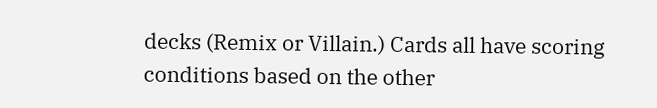decks (Remix or Villain.) Cards all have scoring conditions based on the other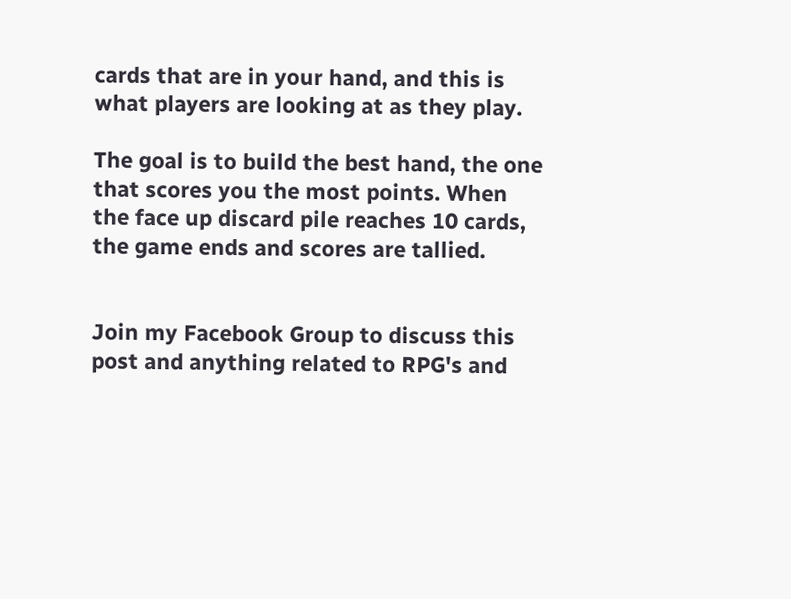cards that are in your hand, and this is what players are looking at as they play.

The goal is to build the best hand, the one that scores you the most points. When the face up discard pile reaches 10 cards, the game ends and scores are tallied.


Join my Facebook Group to discuss this post and anything related to RPG's and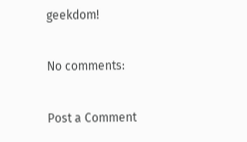geekdom!

No comments:

Post a Comment